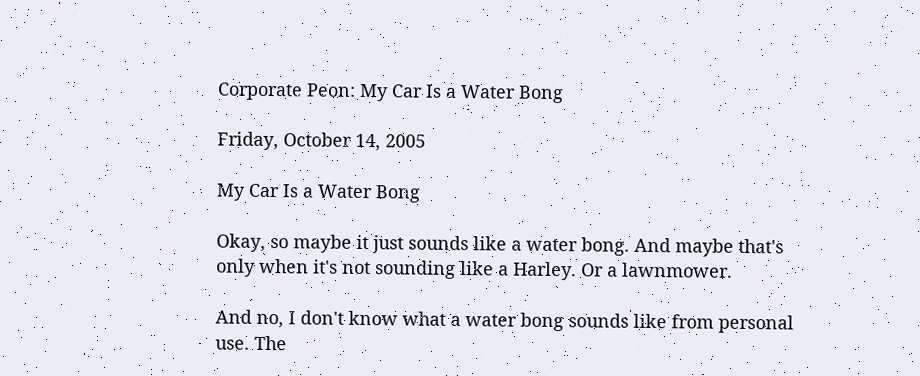Corporate Peon: My Car Is a Water Bong

Friday, October 14, 2005

My Car Is a Water Bong

Okay, so maybe it just sounds like a water bong. And maybe that's only when it's not sounding like a Harley. Or a lawnmower.

And no, I don't know what a water bong sounds like from personal use. The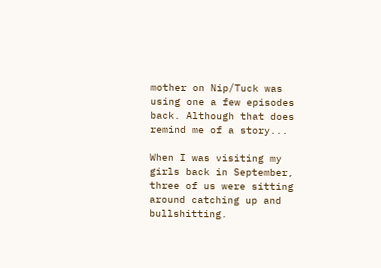mother on Nip/Tuck was using one a few episodes back. Although that does remind me of a story...

When I was visiting my girls back in September, three of us were sitting around catching up and bullshitting.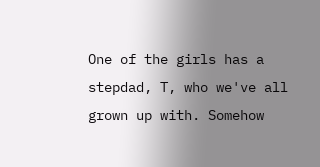One of the girls has a stepdad, T, who we've all grown up with. Somehow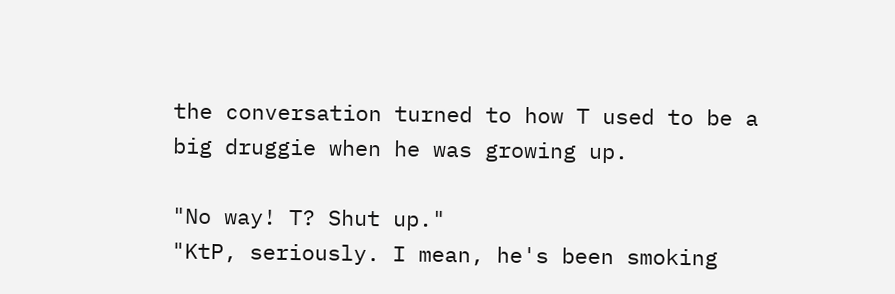the conversation turned to how T used to be a big druggie when he was growing up.

"No way! T? Shut up."
"KtP, seriously. I mean, he's been smoking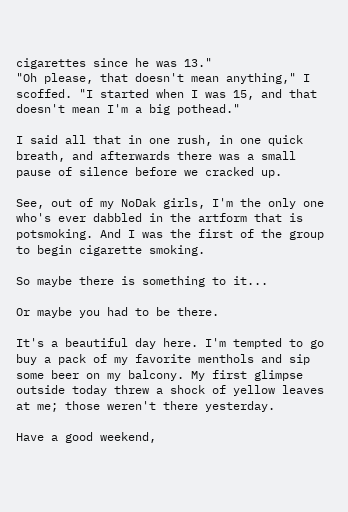cigarettes since he was 13."
"Oh please, that doesn't mean anything," I scoffed. "I started when I was 15, and that doesn't mean I'm a big pothead."

I said all that in one rush, in one quick breath, and afterwards there was a small pause of silence before we cracked up.

See, out of my NoDak girls, I'm the only one who's ever dabbled in the artform that is potsmoking. And I was the first of the group to begin cigarette smoking.

So maybe there is something to it...

Or maybe you had to be there.

It's a beautiful day here. I'm tempted to go buy a pack of my favorite menthols and sip some beer on my balcony. My first glimpse outside today threw a shock of yellow leaves at me; those weren't there yesterday.

Have a good weekend,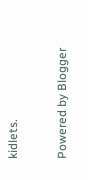kidlets.

Powered by Blogger